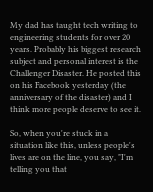My dad has taught tech writing to engineering students for over 20 years. Probably his biggest research subject and personal interest is the Challenger Disaster. He posted this on his Facebook yesterday (the anniversary of the disaster) and I think more people deserve to see it.

So, when you're stuck in a situation like this, unless people's lives are on the line, you say, "I'm telling you that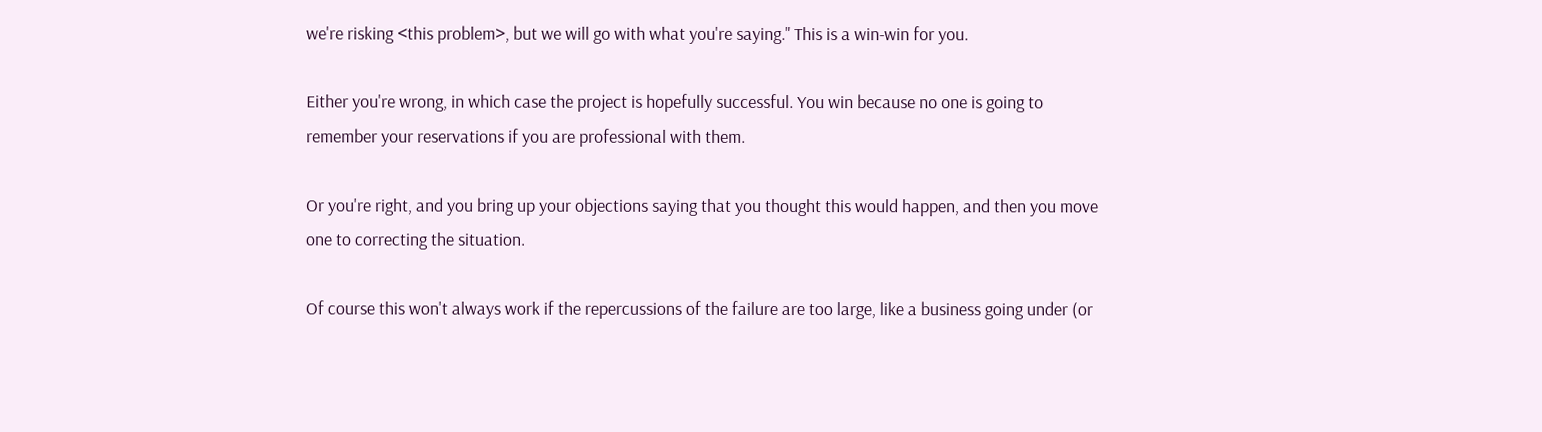we're risking <this problem>, but we will go with what you're saying." This is a win-win for you.

Either you're wrong, in which case the project is hopefully successful. You win because no one is going to remember your reservations if you are professional with them.

Or you're right, and you bring up your objections saying that you thought this would happen, and then you move one to correcting the situation.

Of course this won't always work if the repercussions of the failure are too large, like a business going under (or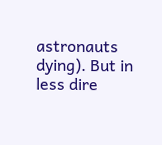astronauts dying). But in less dire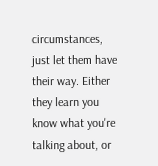circumstances, just let them have their way. Either they learn you know what you're talking about, or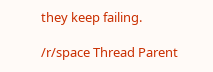they keep failing.

/r/space Thread Parent